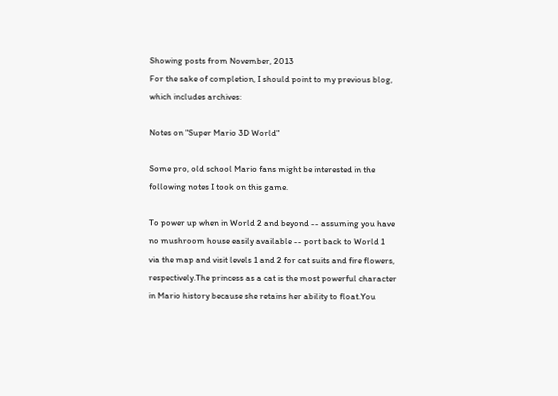Showing posts from November, 2013
For the sake of completion, I should point to my previous blog, which includes archives:

Notes on "Super Mario 3D World"

Some pro, old school Mario fans might be interested in the following notes I took on this game.

To power up when in World 2 and beyond -- assuming you have no mushroom house easily available -- port back to World 1 via the map and visit levels 1 and 2 for cat suits and fire flowers, respectively.The princess as a cat is the most powerful character in Mario history because she retains her ability to float.You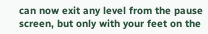can now exit any level from the pause screen, but only with your feet on the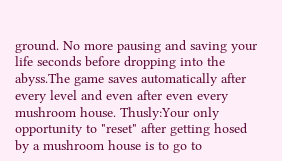ground. No more pausing and saving your life seconds before dropping into the abyss.The game saves automatically after every level and even after even every mushroom house. Thusly:Your only opportunity to "reset" after getting hosed by a mushroom house is to go to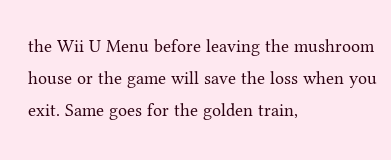the Wii U Menu before leaving the mushroom house or the game will save the loss when you exit. Same goes for the golden train,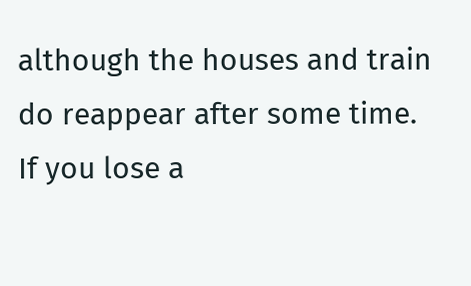although the houses and train do reappear after some time. If you lose a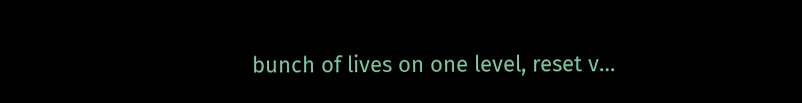bunch of lives on one level, reset v…